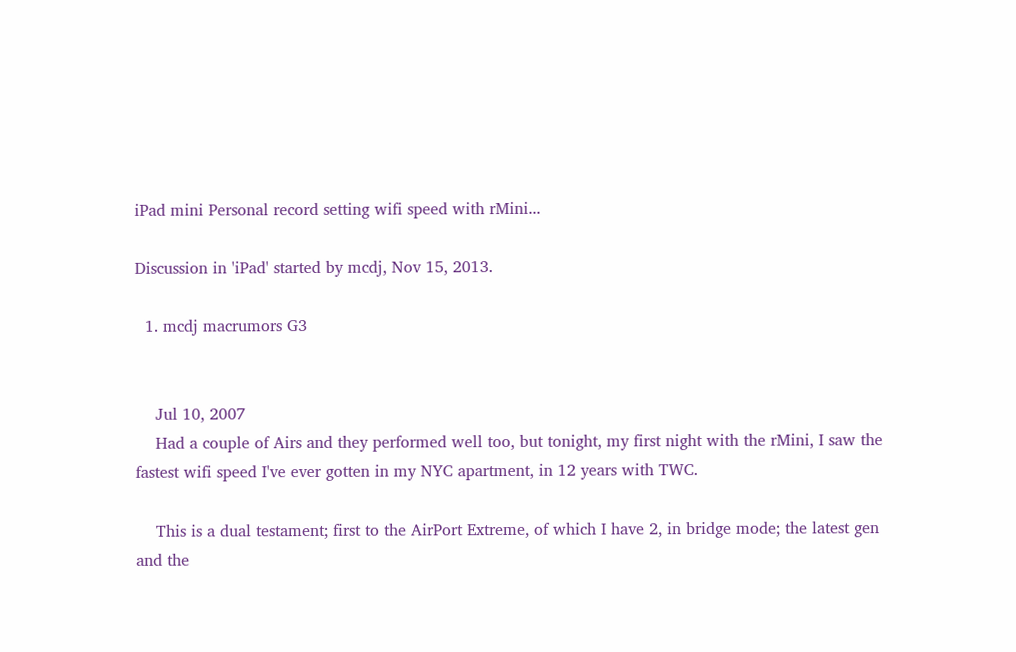iPad mini Personal record setting wifi speed with rMini...

Discussion in 'iPad' started by mcdj, Nov 15, 2013.

  1. mcdj macrumors G3


    Jul 10, 2007
    Had a couple of Airs and they performed well too, but tonight, my first night with the rMini, I saw the fastest wifi speed I've ever gotten in my NYC apartment, in 12 years with TWC.

    This is a dual testament; first to the AirPort Extreme, of which I have 2, in bridge mode; the latest gen and the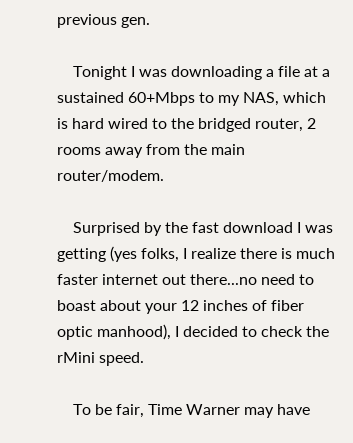previous gen.

    Tonight I was downloading a file at a sustained 60+Mbps to my NAS, which is hard wired to the bridged router, 2 rooms away from the main router/modem.

    Surprised by the fast download I was getting (yes folks, I realize there is much faster internet out there...no need to boast about your 12 inches of fiber optic manhood), I decided to check the rMini speed.

    To be fair, Time Warner may have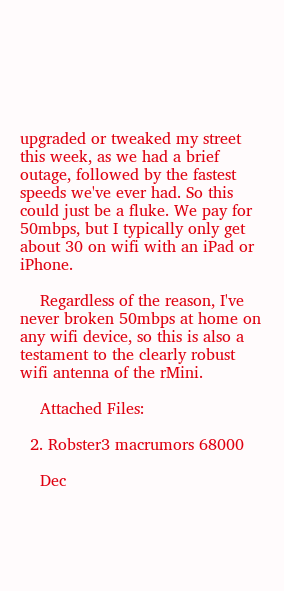upgraded or tweaked my street this week, as we had a brief outage, followed by the fastest speeds we've ever had. So this could just be a fluke. We pay for 50mbps, but I typically only get about 30 on wifi with an iPad or iPhone.

    Regardless of the reason, I've never broken 50mbps at home on any wifi device, so this is also a testament to the clearly robust wifi antenna of the rMini.

    Attached Files:

  2. Robster3 macrumors 68000

    Dec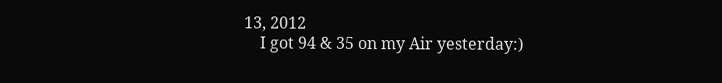13, 2012
    I got 94 & 35 on my Air yesterday:)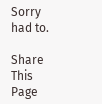Sorry had to.

Share This Page